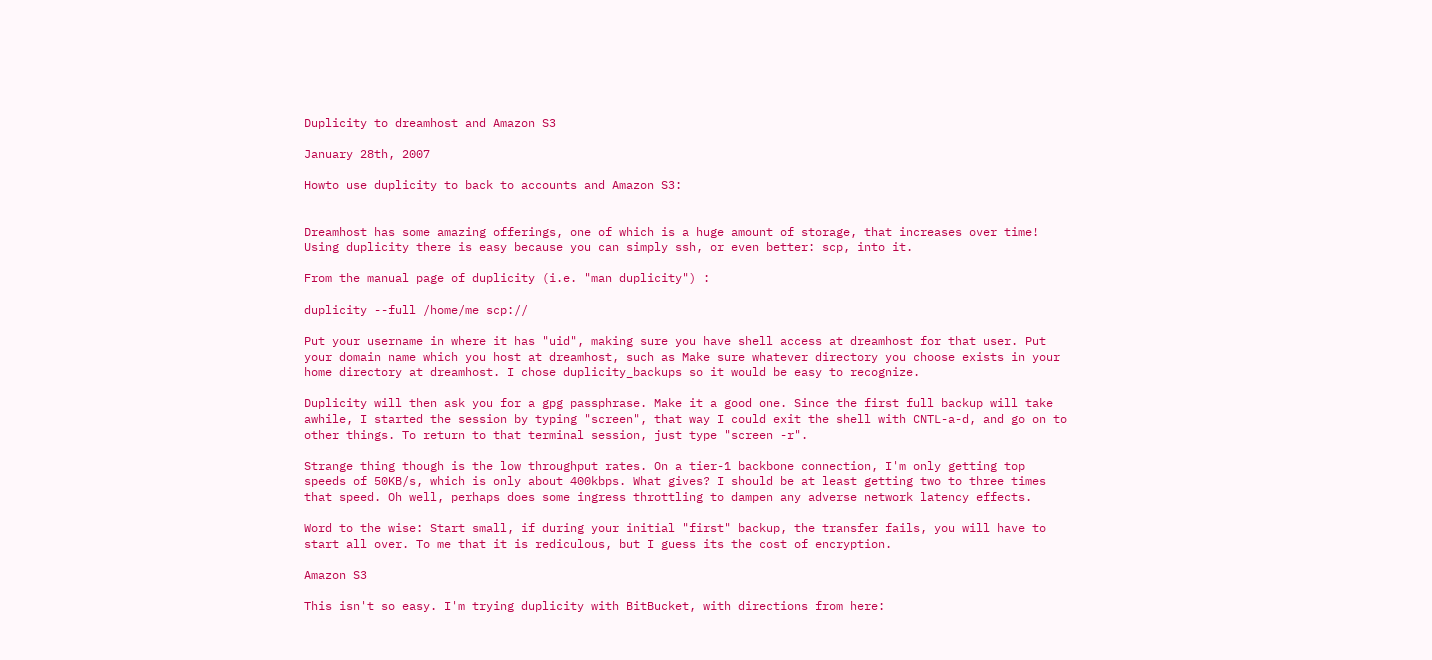Duplicity to dreamhost and Amazon S3

January 28th, 2007

Howto use duplicity to back to accounts and Amazon S3:


Dreamhost has some amazing offerings, one of which is a huge amount of storage, that increases over time! Using duplicity there is easy because you can simply ssh, or even better: scp, into it.

From the manual page of duplicity (i.e. "man duplicity") :

duplicity --full /home/me scp://

Put your username in where it has "uid", making sure you have shell access at dreamhost for that user. Put your domain name which you host at dreamhost, such as Make sure whatever directory you choose exists in your home directory at dreamhost. I chose duplicity_backups so it would be easy to recognize.

Duplicity will then ask you for a gpg passphrase. Make it a good one. Since the first full backup will take awhile, I started the session by typing "screen", that way I could exit the shell with CNTL-a-d, and go on to other things. To return to that terminal session, just type "screen -r".

Strange thing though is the low throughput rates. On a tier-1 backbone connection, I'm only getting top speeds of 50KB/s, which is only about 400kbps. What gives? I should be at least getting two to three times that speed. Oh well, perhaps does some ingress throttling to dampen any adverse network latency effects.

Word to the wise: Start small, if during your initial "first" backup, the transfer fails, you will have to start all over. To me that it is rediculous, but I guess its the cost of encryption.

Amazon S3

This isn't so easy. I'm trying duplicity with BitBucket, with directions from here: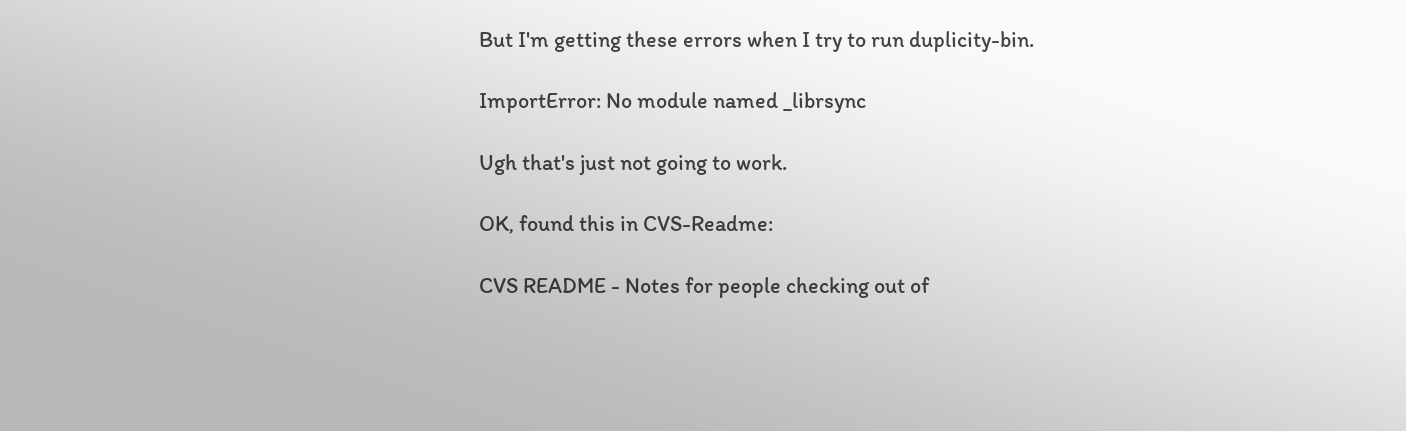But I'm getting these errors when I try to run duplicity-bin.

ImportError: No module named _librsync

Ugh that's just not going to work.

OK, found this in CVS-Readme:

CVS README - Notes for people checking out of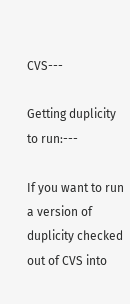CVS---

Getting duplicity to run:---

If you want to run a version of duplicity checked out of CVS into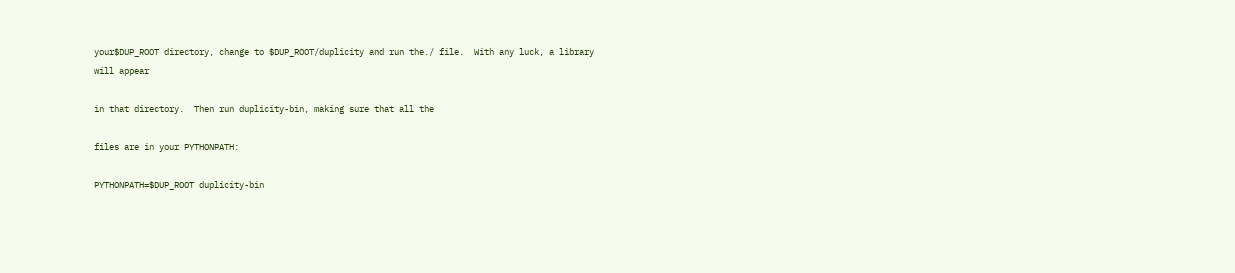your$DUP_ROOT directory, change to $DUP_ROOT/duplicity and run the./ file.  With any luck, a library will appear

in that directory.  Then run duplicity-bin, making sure that all the

files are in your PYTHONPATH:

PYTHONPATH=$DUP_ROOT duplicity-bin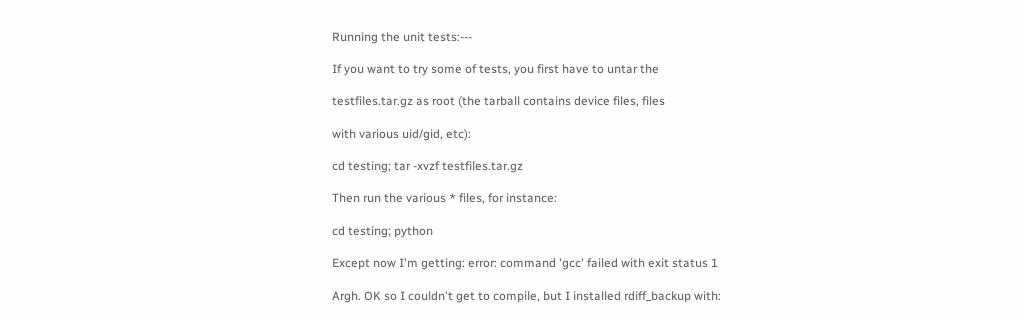Running the unit tests:---

If you want to try some of tests, you first have to untar the

testfiles.tar.gz as root (the tarball contains device files, files

with various uid/gid, etc):

cd testing; tar -xvzf testfiles.tar.gz

Then run the various * files, for instance:

cd testing; python

Except now I'm getting: error: command 'gcc' failed with exit status 1

Argh. OK so I couldn't get to compile, but I installed rdiff_backup with: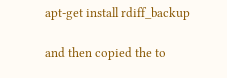apt-get install rdiff_backup

and then copied the to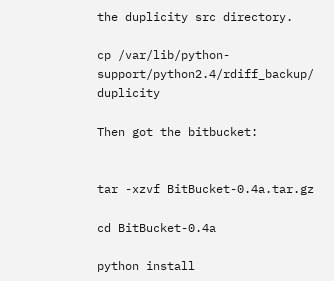the duplicity src directory.

cp /var/lib/python-support/python2.4/rdiff_backup/ duplicity

Then got the bitbucket:


tar -xzvf BitBucket-0.4a.tar.gz

cd BitBucket-0.4a

python install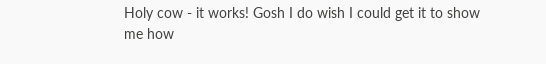Holy cow - it works! Gosh I do wish I could get it to show me how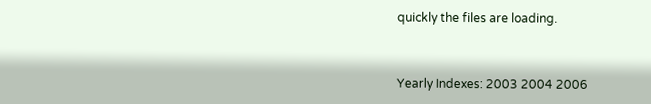quickly the files are loading.


Yearly Indexes: 2003 2004 2006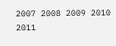2007 2008 2009 2010 2011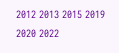2012 2013 2015 2019 2020 2022